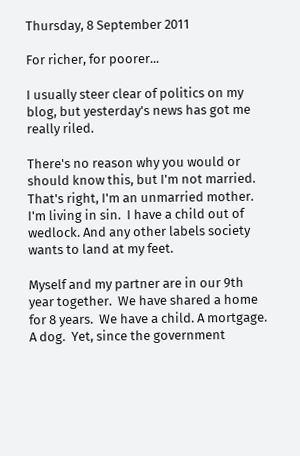Thursday, 8 September 2011

For richer, for poorer...

I usually steer clear of politics on my blog, but yesterday's news has got me really riled.

There's no reason why you would or should know this, but I'm not married.  That's right, I'm an unmarried mother. I'm living in sin.  I have a child out of wedlock. And any other labels society wants to land at my feet.

Myself and my partner are in our 9th year together.  We have shared a home for 8 years.  We have a child. A mortgage. A dog.  Yet, since the government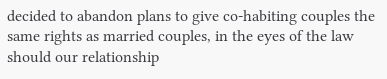decided to abandon plans to give co-habiting couples the same rights as married couples, in the eyes of the law should our relationship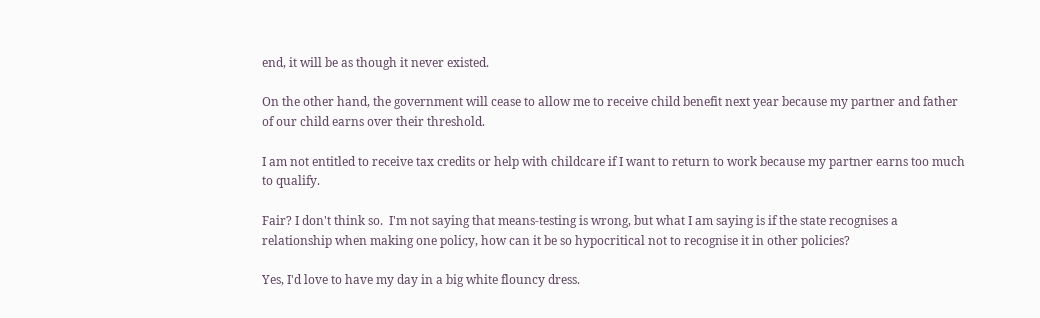end, it will be as though it never existed.

On the other hand, the government will cease to allow me to receive child benefit next year because my partner and father of our child earns over their threshold.

I am not entitled to receive tax credits or help with childcare if I want to return to work because my partner earns too much to qualify.

Fair? I don't think so.  I'm not saying that means-testing is wrong, but what I am saying is if the state recognises a relationship when making one policy, how can it be so hypocritical not to recognise it in other policies?

Yes, I'd love to have my day in a big white flouncy dress.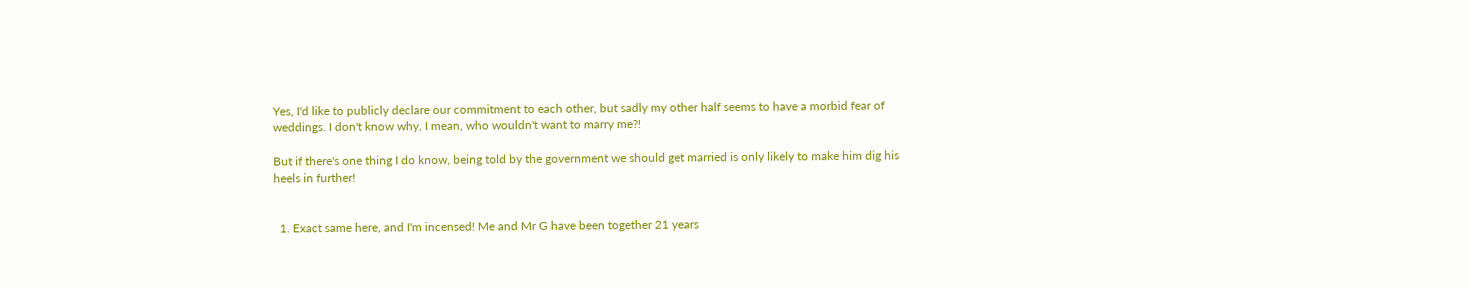Yes, I'd like to publicly declare our commitment to each other, but sadly my other half seems to have a morbid fear of weddings. I don't know why, I mean, who wouldn't want to marry me?!

But if there's one thing I do know, being told by the government we should get married is only likely to make him dig his heels in further!


  1. Exact same here, and I'm incensed! Me and Mr G have been together 21 years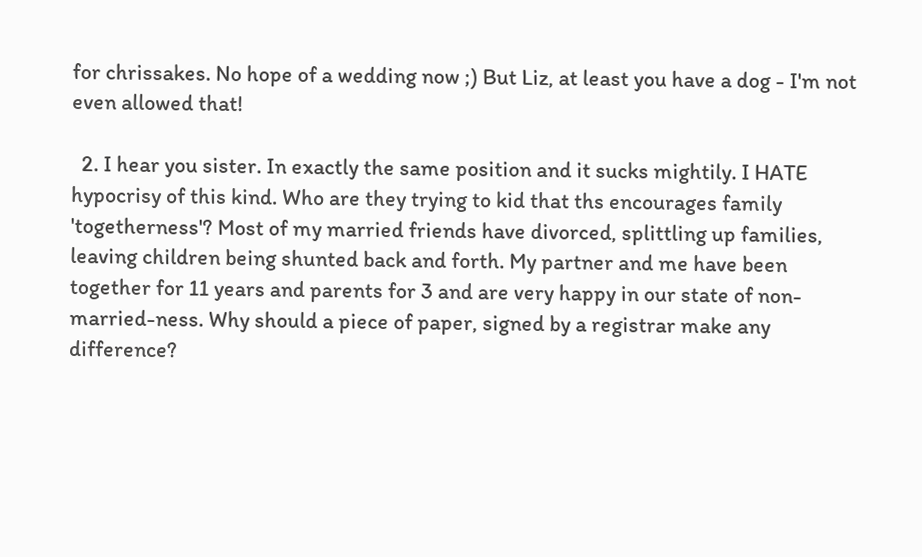for chrissakes. No hope of a wedding now ;) But Liz, at least you have a dog - I'm not even allowed that!

  2. I hear you sister. In exactly the same position and it sucks mightily. I HATE hypocrisy of this kind. Who are they trying to kid that ths encourages family 'togetherness'? Most of my married friends have divorced, splittling up families, leaving children being shunted back and forth. My partner and me have been together for 11 years and parents for 3 and are very happy in our state of non-married-ness. Why should a piece of paper, signed by a registrar make any difference?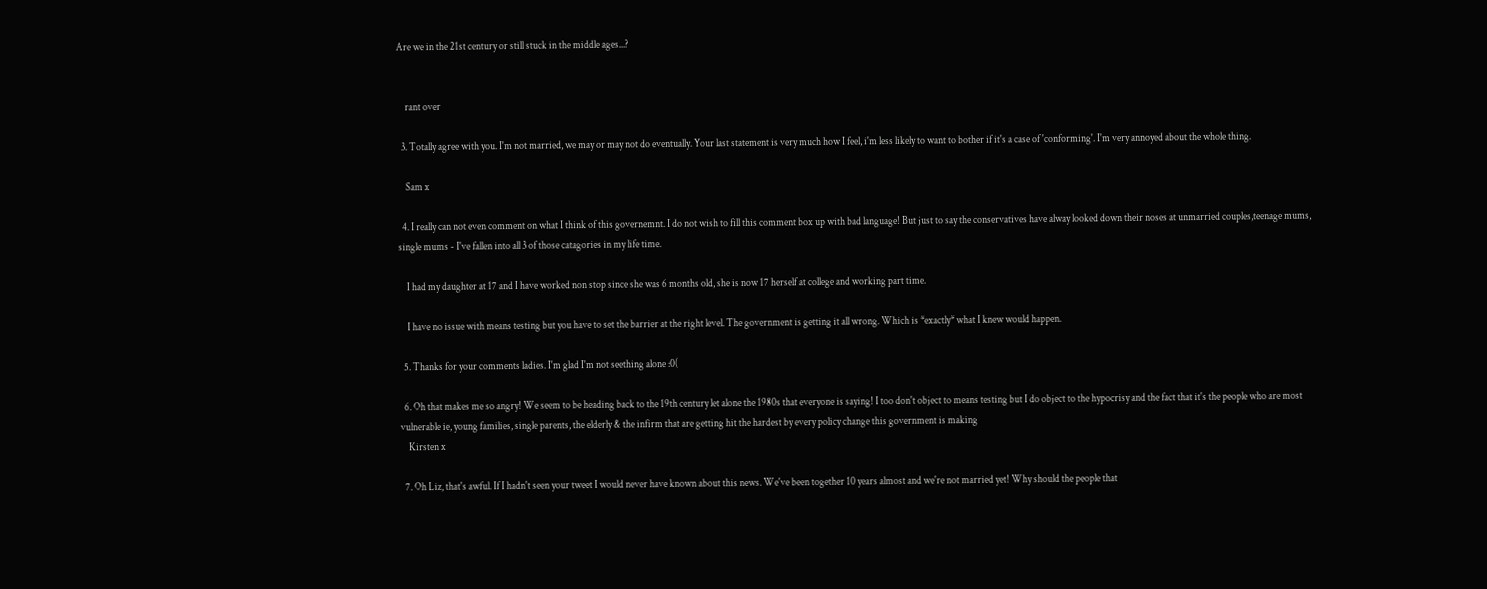Are we in the 21st century or still stuck in the middle ages...?


    rant over

  3. Totally agree with you. I'm not married, we may or may not do eventually. Your last statement is very much how I feel, i'm less likely to want to bother if it's a case of 'conforming'. I'm very annoyed about the whole thing.

    Sam x

  4. I really can not even comment on what I think of this governemnt. I do not wish to fill this comment box up with bad language! But just to say the conservatives have alway looked down their noses at unmarried couples,teenage mums, single mums - I've fallen into all 3 of those catagories in my life time.

    I had my daughter at 17 and I have worked non stop since she was 6 months old, she is now 17 herself at college and working part time.

    I have no issue with means testing but you have to set the barrier at the right level. The government is getting it all wrong. Which is *exactly* what I knew would happen.

  5. Thanks for your comments ladies. I'm glad I'm not seething alone :0(

  6. Oh that makes me so angry! We seem to be heading back to the 19th century let alone the 1980s that everyone is saying! I too don't object to means testing but I do object to the hypocrisy and the fact that it's the people who are most vulnerable ie, young families, single parents, the elderly & the infirm that are getting hit the hardest by every policy change this government is making
    Kirsten x

  7. Oh Liz, that's awful. If I hadn't seen your tweet I would never have known about this news. We've been together 10 years almost and we're not married yet! Why should the people that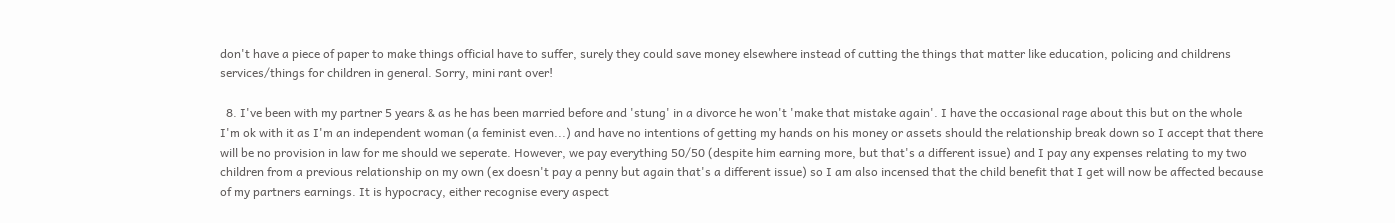don't have a piece of paper to make things official have to suffer, surely they could save money elsewhere instead of cutting the things that matter like education, policing and childrens services/things for children in general. Sorry, mini rant over!

  8. I've been with my partner 5 years & as he has been married before and 'stung' in a divorce he won't 'make that mistake again'. I have the occasional rage about this but on the whole I'm ok with it as I'm an independent woman (a feminist even...) and have no intentions of getting my hands on his money or assets should the relationship break down so I accept that there will be no provision in law for me should we seperate. However, we pay everything 50/50 (despite him earning more, but that's a different issue) and I pay any expenses relating to my two children from a previous relationship on my own (ex doesn't pay a penny but again that's a different issue) so I am also incensed that the child benefit that I get will now be affected because of my partners earnings. It is hypocracy, either recognise every aspect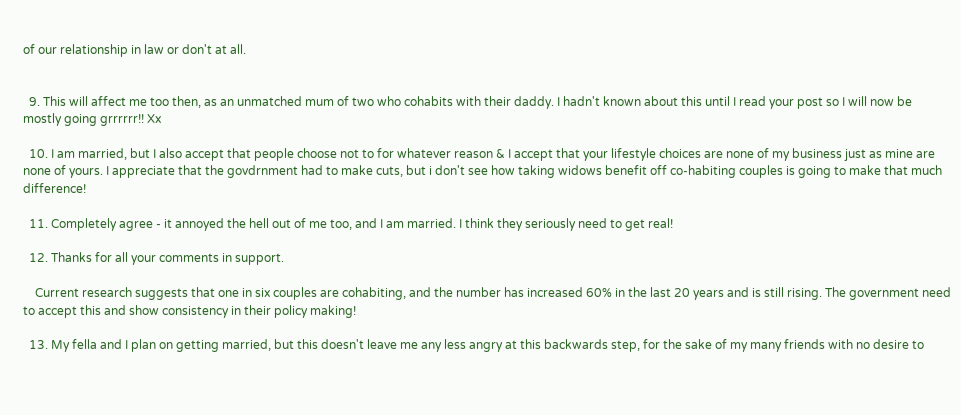of our relationship in law or don't at all.


  9. This will affect me too then, as an unmatched mum of two who cohabits with their daddy. I hadn't known about this until I read your post so I will now be mostly going grrrrrr!! Xx

  10. I am married, but I also accept that people choose not to for whatever reason & I accept that your lifestyle choices are none of my business just as mine are none of yours. I appreciate that the govdrnment had to make cuts, but i don't see how taking widows benefit off co-habiting couples is going to make that much difference!

  11. Completely agree - it annoyed the hell out of me too, and I am married. I think they seriously need to get real!

  12. Thanks for all your comments in support.

    Current research suggests that one in six couples are cohabiting, and the number has increased 60% in the last 20 years and is still rising. The government need to accept this and show consistency in their policy making!

  13. My fella and I plan on getting married, but this doesn't leave me any less angry at this backwards step, for the sake of my many friends with no desire to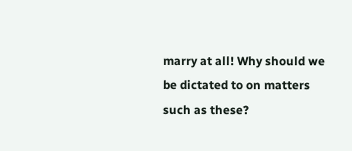marry at all! Why should we be dictated to on matters such as these?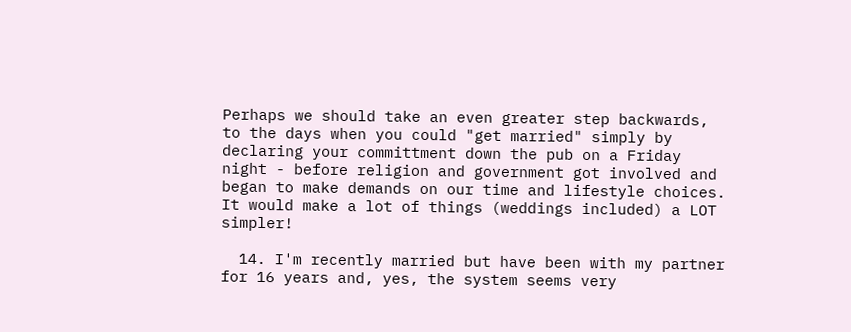Perhaps we should take an even greater step backwards, to the days when you could "get married" simply by declaring your committment down the pub on a Friday night - before religion and government got involved and began to make demands on our time and lifestyle choices. It would make a lot of things (weddings included) a LOT simpler!

  14. I'm recently married but have been with my partner for 16 years and, yes, the system seems very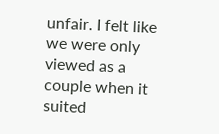unfair. I felt like we were only viewed as a couple when it suited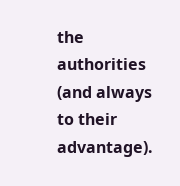the authorities (and always to their advantage).